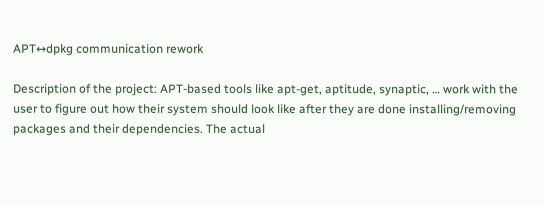APT↔dpkg communication rework

Description of the project: APT-based tools like apt-get, aptitude, synaptic, … work with the user to figure out how their system should look like after they are done installing/removing packages and their dependencies. The actual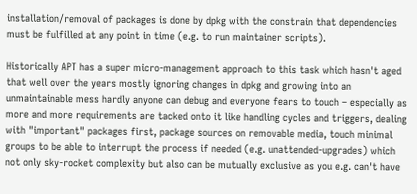installation/removal of packages is done by dpkg with the constrain that dependencies must be fulfilled at any point in time (e.g. to run maintainer scripts).

Historically APT has a super micro-management approach to this task which hasn't aged that well over the years mostly ignoring changes in dpkg and growing into an unmaintainable mess hardly anyone can debug and everyone fears to touch – especially as more and more requirements are tacked onto it like handling cycles and triggers, dealing with "important" packages first, package sources on removable media, touch minimal groups to be able to interrupt the process if needed (e.g. unattended-upgrades) which not only sky-rocket complexity but also can be mutually exclusive as you e.g. can't have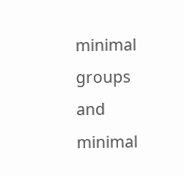minimal groups and minimal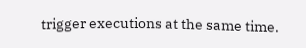trigger executions at the same time.